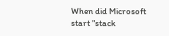When did Microsoft start "stack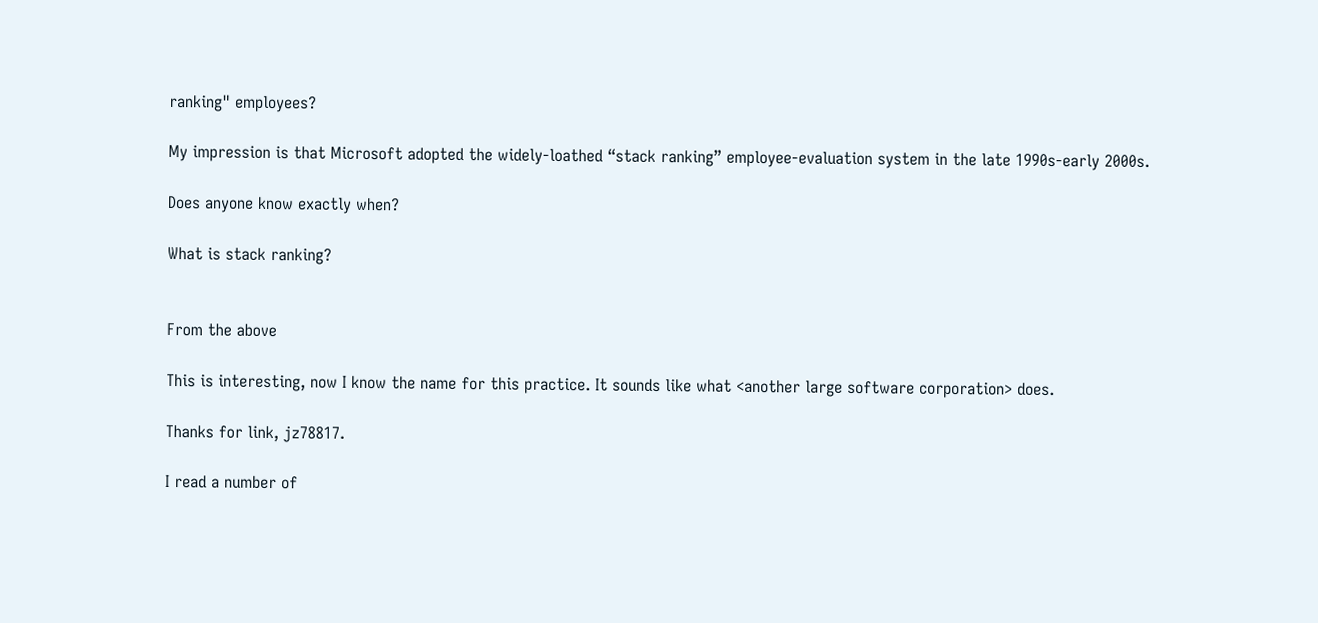ranking" employees?

My impression is that Microsoft adopted the widely-loathed “stack ranking” employee-evaluation system in the late 1990s-early 2000s.

Does anyone know exactly when?

What is stack ranking?


From the above

This is interesting, now I know the name for this practice. It sounds like what <another large software corporation> does.

Thanks for link, jz78817.

I read a number of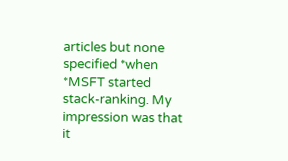articles but none specified *when *MSFT started stack-ranking. My impression was that it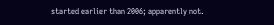started earlier than 2006; apparently not.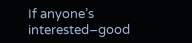If anyone’s interested–good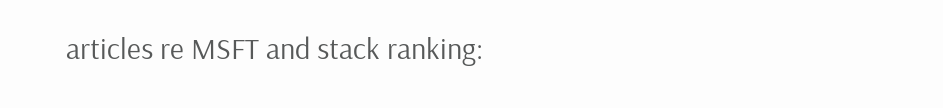articles re MSFT and stack ranking: